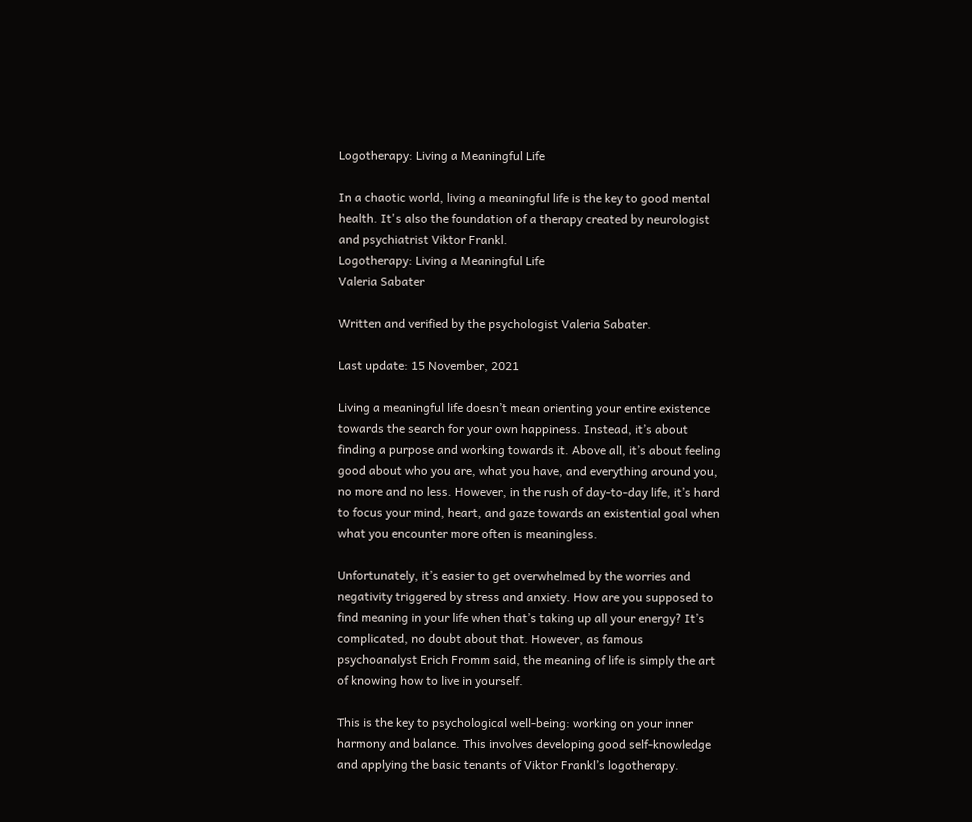Logotherapy: Living a Meaningful Life

In a chaotic world, living a meaningful life is the key to good mental health. It's also the foundation of a therapy created by neurologist and psychiatrist Viktor Frankl.
Logotherapy: Living a Meaningful Life
Valeria Sabater

Written and verified by the psychologist Valeria Sabater.

Last update: 15 November, 2021

Living a meaningful life doesn’t mean orienting your entire existence towards the search for your own happiness. Instead, it’s about finding a purpose and working towards it. Above all, it’s about feeling good about who you are, what you have, and everything around you, no more and no less. However, in the rush of day-to-day life, it’s hard to focus your mind, heart, and gaze towards an existential goal when what you encounter more often is meaningless.

Unfortunately, it’s easier to get overwhelmed by the worries and negativity triggered by stress and anxiety. How are you supposed to find meaning in your life when that’s taking up all your energy? It’s complicated, no doubt about that. However, as famous psychoanalyst Erich Fromm said, the meaning of life is simply the art of knowing how to live in yourself.

This is the key to psychological well-being: working on your inner harmony and balance. This involves developing good self-knowledge and applying the basic tenants of Viktor Frankl’s logotherapy.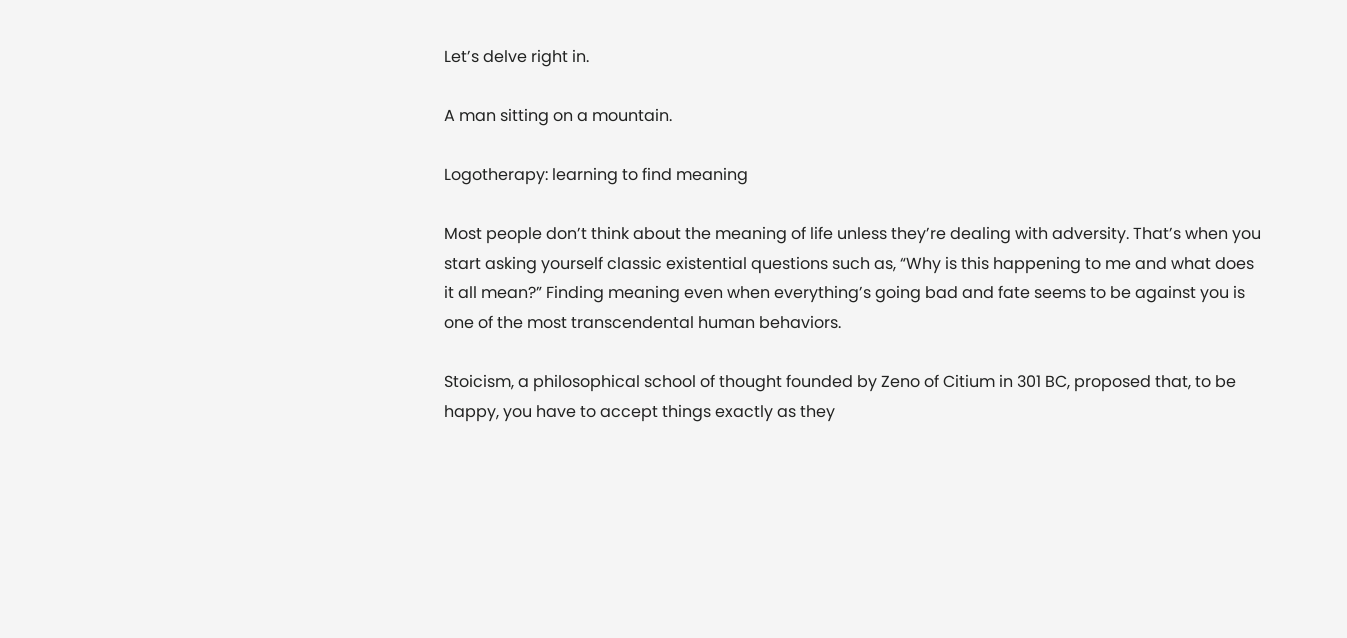Let’s delve right in.

A man sitting on a mountain.

Logotherapy: learning to find meaning

Most people don’t think about the meaning of life unless they’re dealing with adversity. That’s when you start asking yourself classic existential questions such as, “Why is this happening to me and what does it all mean?” Finding meaning even when everything’s going bad and fate seems to be against you is one of the most transcendental human behaviors.

Stoicism, a philosophical school of thought founded by Zeno of Citium in 301 BC, proposed that, to be happy, you have to accept things exactly as they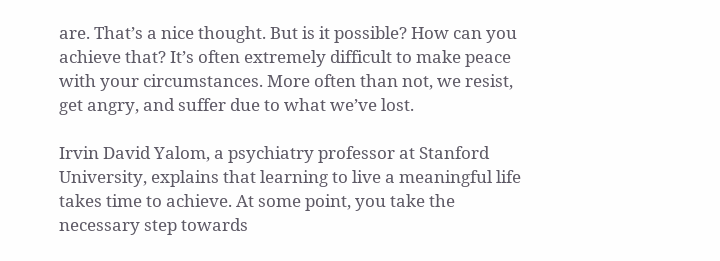are. That’s a nice thought. But is it possible? How can you achieve that? It’s often extremely difficult to make peace with your circumstances. More often than not, we resist, get angry, and suffer due to what we’ve lost.

Irvin David Yalom, a psychiatry professor at Stanford University, explains that learning to live a meaningful life takes time to achieve. At some point, you take the necessary step towards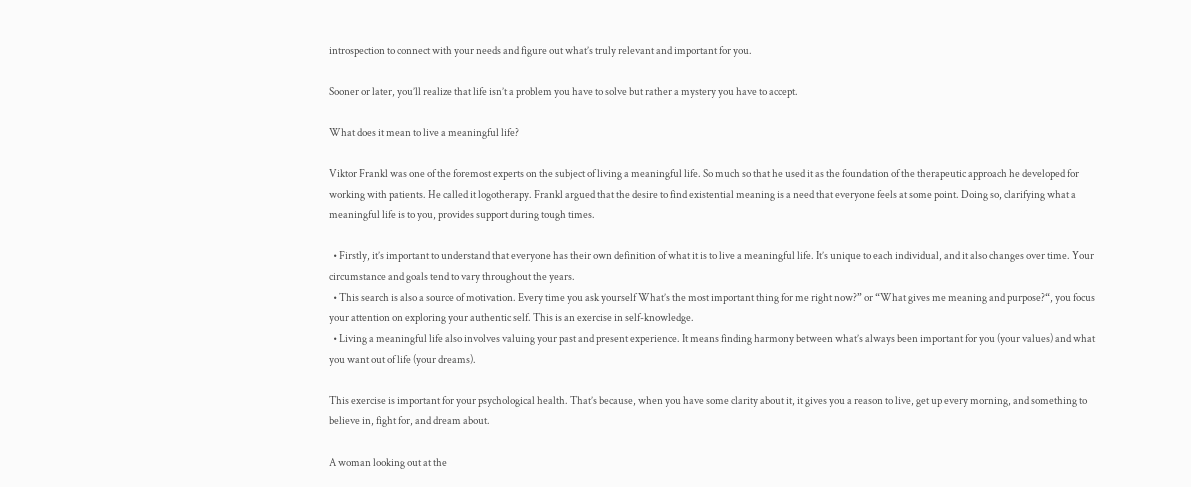introspection to connect with your needs and figure out what’s truly relevant and important for you.

Sooner or later, you’ll realize that life isn’t a problem you have to solve but rather a mystery you have to accept.

What does it mean to live a meaningful life?

Viktor Frankl was one of the foremost experts on the subject of living a meaningful life. So much so that he used it as the foundation of the therapeutic approach he developed for working with patients. He called it logotherapy. Frankl argued that the desire to find existential meaning is a need that everyone feels at some point. Doing so, clarifying what a meaningful life is to you, provides support during tough times.

  • Firstly, it’s important to understand that everyone has their own definition of what it is to live a meaningful life. It’s unique to each individual, and it also changes over time. Your circumstance and goals tend to vary throughout the years.
  • This search is also a source of motivation. Every time you ask yourself What’s the most important thing for me right now?” or “What gives me meaning and purpose?“, you focus your attention on exploring your authentic self. This is an exercise in self-knowledge.
  • Living a meaningful life also involves valuing your past and present experience. It means finding harmony between what’s always been important for you (your values) and what you want out of life (your dreams).

This exercise is important for your psychological health. That’s because, when you have some clarity about it, it gives you a reason to live, get up every morning, and something to believe in, fight for, and dream about.

A woman looking out at the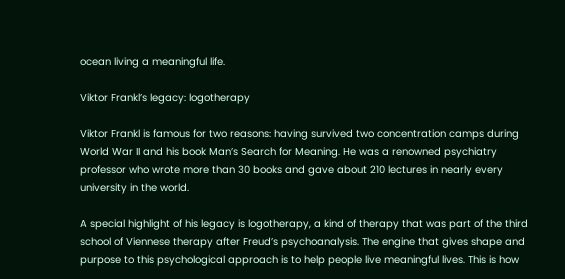ocean living a meaningful life.

Viktor Frankl’s legacy: logotherapy

Viktor Frankl is famous for two reasons: having survived two concentration camps during World War II and his book Man’s Search for Meaning. He was a renowned psychiatry professor who wrote more than 30 books and gave about 210 lectures in nearly every university in the world.

A special highlight of his legacy is logotherapy, a kind of therapy that was part of the third school of Viennese therapy after Freud’s psychoanalysis. The engine that gives shape and purpose to this psychological approach is to help people live meaningful lives. This is how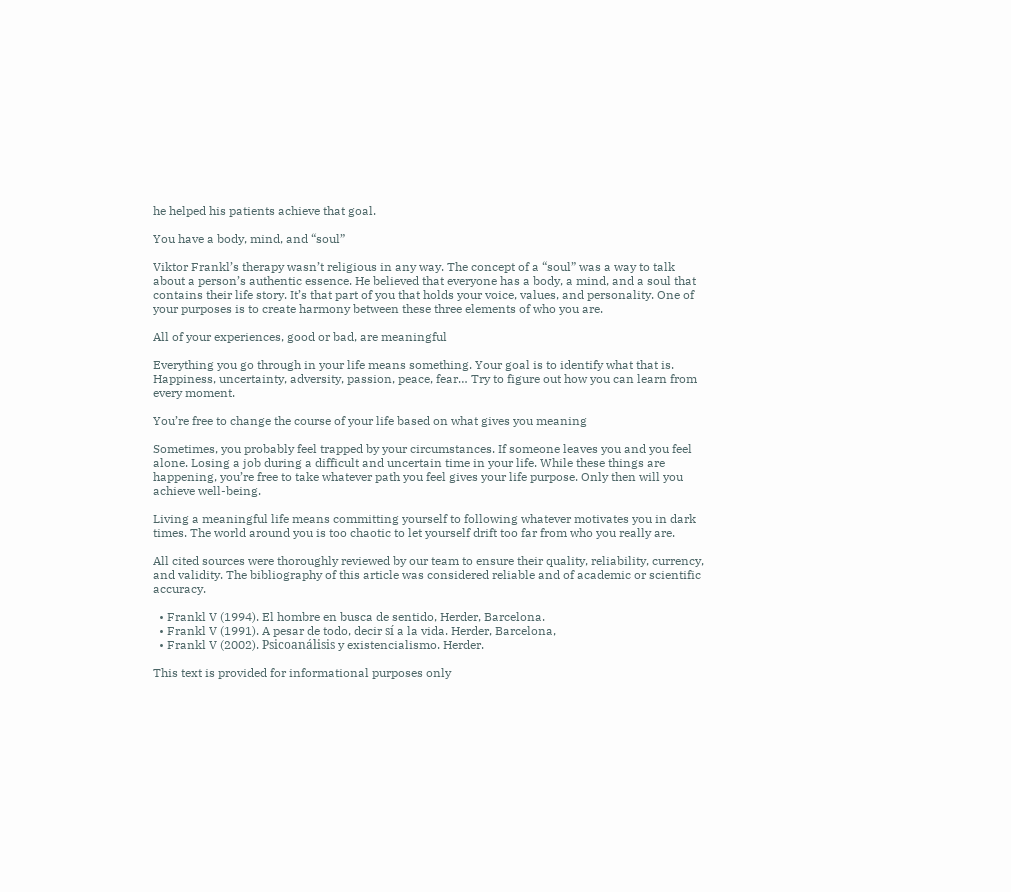he helped his patients achieve that goal.

You have a body, mind, and “soul”

Viktor Frankl’s therapy wasn’t religious in any way. The concept of a “soul” was a way to talk about a person’s authentic essence. He believed that everyone has a body, a mind, and a soul that contains their life story. It’s that part of you that holds your voice, values, and personality. One of your purposes is to create harmony between these three elements of who you are.

All of your experiences, good or bad, are meaningful

Everything you go through in your life means something. Your goal is to identify what that is. Happiness, uncertainty, adversity, passion, peace, fear… Try to figure out how you can learn from every moment.

You’re free to change the course of your life based on what gives you meaning

Sometimes, you probably feel trapped by your circumstances. If someone leaves you and you feel alone. Losing a job during a difficult and uncertain time in your life. While these things are happening, you’re free to take whatever path you feel gives your life purpose. Only then will you achieve well-being.

Living a meaningful life means committing yourself to following whatever motivates you in dark times. The world around you is too chaotic to let yourself drift too far from who you really are.

All cited sources were thoroughly reviewed by our team to ensure their quality, reliability, currency, and validity. The bibliography of this article was considered reliable and of academic or scientific accuracy.

  • Frankl V (1994). El hombre en busca de sentido, Herder, Barcelona.
  • Frankl V (1991). A pesar de todo, decir sí a la vida. Herder, Barcelona,
  • Frankl V (2002). Psicoanálisis y existencialismo. Herder.

This text is provided for informational purposes only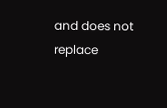and does not replace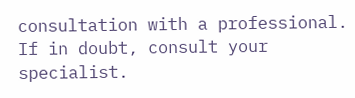consultation with a professional. If in doubt, consult your specialist.